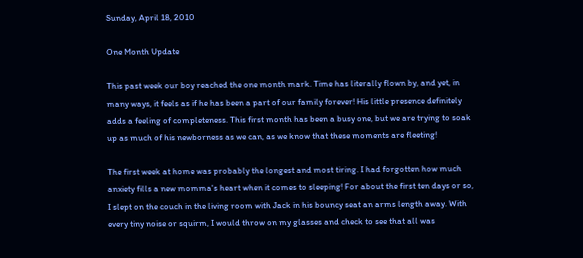Sunday, April 18, 2010

One Month Update

This past week our boy reached the one month mark. Time has literally flown by, and yet, in many ways, it feels as if he has been a part of our family forever! His little presence definitely adds a feeling of completeness. This first month has been a busy one, but we are trying to soak up as much of his newborness as we can, as we know that these moments are fleeting!

The first week at home was probably the longest and most tiring. I had forgotten how much anxiety fills a new momma's heart when it comes to sleeping! For about the first ten days or so, I slept on the couch in the living room with Jack in his bouncy seat an arms length away. With every tiny noise or squirm, I would throw on my glasses and check to see that all was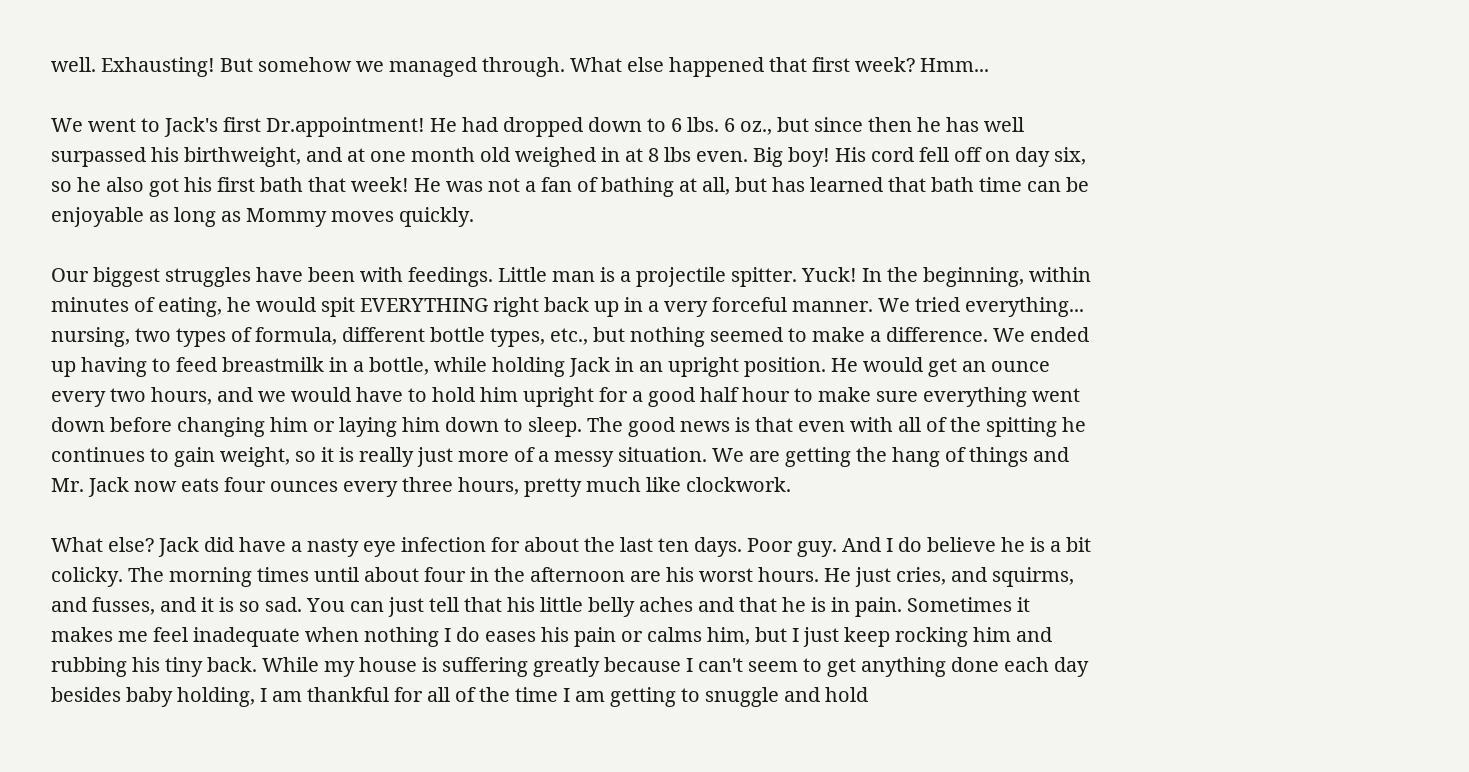well. Exhausting! But somehow we managed through. What else happened that first week? Hmm...

We went to Jack's first Dr.appointment! He had dropped down to 6 lbs. 6 oz., but since then he has well surpassed his birthweight, and at one month old weighed in at 8 lbs even. Big boy! His cord fell off on day six, so he also got his first bath that week! He was not a fan of bathing at all, but has learned that bath time can be enjoyable as long as Mommy moves quickly.

Our biggest struggles have been with feedings. Little man is a projectile spitter. Yuck! In the beginning, within minutes of eating, he would spit EVERYTHING right back up in a very forceful manner. We tried everything... nursing, two types of formula, different bottle types, etc., but nothing seemed to make a difference. We ended up having to feed breastmilk in a bottle, while holding Jack in an upright position. He would get an ounce every two hours, and we would have to hold him upright for a good half hour to make sure everything went down before changing him or laying him down to sleep. The good news is that even with all of the spitting he continues to gain weight, so it is really just more of a messy situation. We are getting the hang of things and Mr. Jack now eats four ounces every three hours, pretty much like clockwork.

What else? Jack did have a nasty eye infection for about the last ten days. Poor guy. And I do believe he is a bit colicky. The morning times until about four in the afternoon are his worst hours. He just cries, and squirms, and fusses, and it is so sad. You can just tell that his little belly aches and that he is in pain. Sometimes it makes me feel inadequate when nothing I do eases his pain or calms him, but I just keep rocking him and rubbing his tiny back. While my house is suffering greatly because I can't seem to get anything done each day besides baby holding, I am thankful for all of the time I am getting to snuggle and hold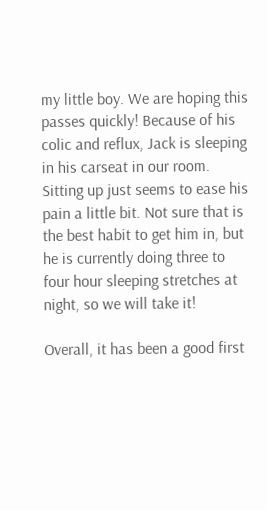my little boy. We are hoping this passes quickly! Because of his colic and reflux, Jack is sleeping in his carseat in our room. Sitting up just seems to ease his pain a little bit. Not sure that is the best habit to get him in, but he is currently doing three to four hour sleeping stretches at night, so we will take it!

Overall, it has been a good first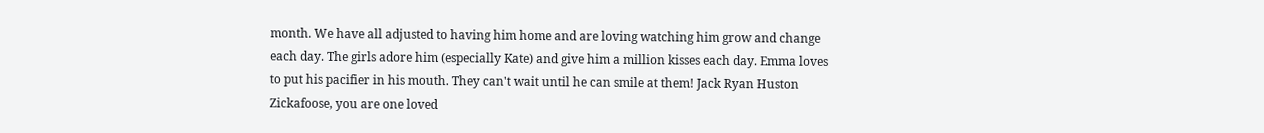month. We have all adjusted to having him home and are loving watching him grow and change each day. The girls adore him (especially Kate) and give him a million kisses each day. Emma loves to put his pacifier in his mouth. They can't wait until he can smile at them! Jack Ryan Huston Zickafoose, you are one loved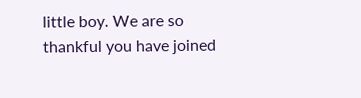little boy. We are so thankful you have joined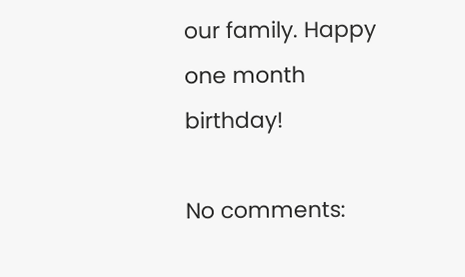our family. Happy one month birthday!

No comments: